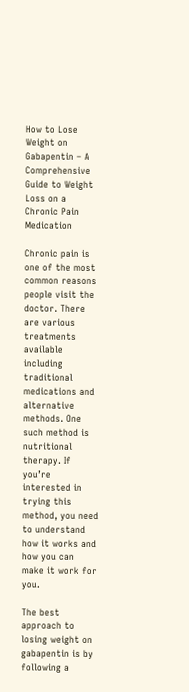How to Lose Weight on Gabapentin – A Comprehensive Guide to Weight Loss on a Chronic Pain Medication

Chronic pain is one of the most common reasons people visit the doctor. There are various treatments available including traditional medications and alternative methods. One such method is nutritional therapy. If you’re interested in trying this method, you need to understand how it works and how you can make it work for you.

The best approach to losing weight on gabapentin is by following a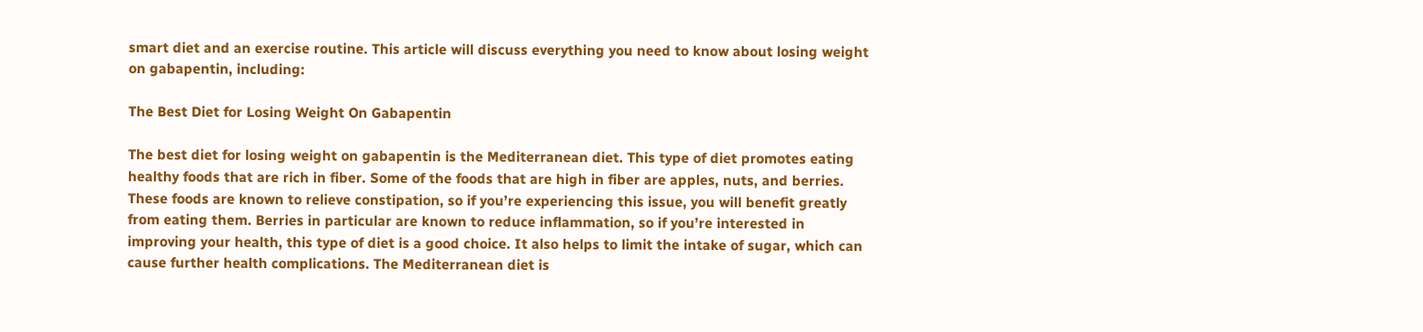smart diet and an exercise routine. This article will discuss everything you need to know about losing weight on gabapentin, including:

The Best Diet for Losing Weight On Gabapentin

The best diet for losing weight on gabapentin is the Mediterranean diet. This type of diet promotes eating healthy foods that are rich in fiber. Some of the foods that are high in fiber are apples, nuts, and berries. These foods are known to relieve constipation, so if you’re experiencing this issue, you will benefit greatly from eating them. Berries in particular are known to reduce inflammation, so if you’re interested in improving your health, this type of diet is a good choice. It also helps to limit the intake of sugar, which can cause further health complications. The Mediterranean diet is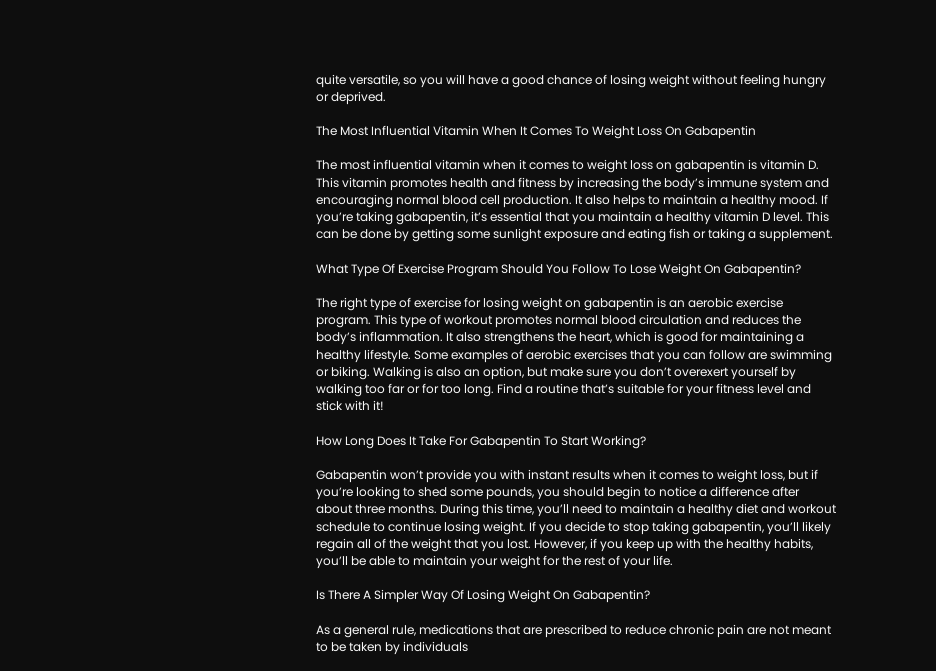quite versatile, so you will have a good chance of losing weight without feeling hungry or deprived.

The Most Influential Vitamin When It Comes To Weight Loss On Gabapentin

The most influential vitamin when it comes to weight loss on gabapentin is vitamin D. This vitamin promotes health and fitness by increasing the body’s immune system and encouraging normal blood cell production. It also helps to maintain a healthy mood. If you’re taking gabapentin, it’s essential that you maintain a healthy vitamin D level. This can be done by getting some sunlight exposure and eating fish or taking a supplement.

What Type Of Exercise Program Should You Follow To Lose Weight On Gabapentin?

The right type of exercise for losing weight on gabapentin is an aerobic exercise program. This type of workout promotes normal blood circulation and reduces the body’s inflammation. It also strengthens the heart, which is good for maintaining a healthy lifestyle. Some examples of aerobic exercises that you can follow are swimming or biking. Walking is also an option, but make sure you don’t overexert yourself by walking too far or for too long. Find a routine that’s suitable for your fitness level and stick with it!

How Long Does It Take For Gabapentin To Start Working?

Gabapentin won’t provide you with instant results when it comes to weight loss, but if you’re looking to shed some pounds, you should begin to notice a difference after about three months. During this time, you’ll need to maintain a healthy diet and workout schedule to continue losing weight. If you decide to stop taking gabapentin, you’ll likely regain all of the weight that you lost. However, if you keep up with the healthy habits, you’ll be able to maintain your weight for the rest of your life.

Is There A Simpler Way Of Losing Weight On Gabapentin?

As a general rule, medications that are prescribed to reduce chronic pain are not meant to be taken by individuals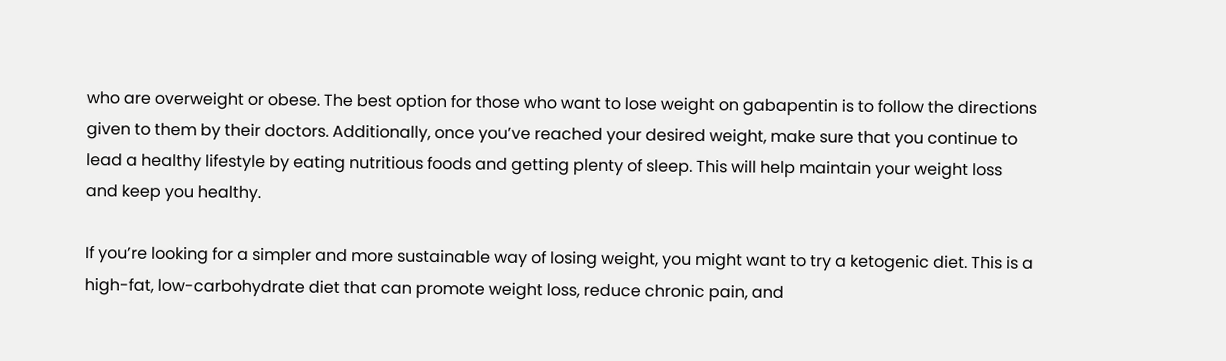who are overweight or obese. The best option for those who want to lose weight on gabapentin is to follow the directions given to them by their doctors. Additionally, once you’ve reached your desired weight, make sure that you continue to lead a healthy lifestyle by eating nutritious foods and getting plenty of sleep. This will help maintain your weight loss and keep you healthy.

If you’re looking for a simpler and more sustainable way of losing weight, you might want to try a ketogenic diet. This is a high-fat, low-carbohydrate diet that can promote weight loss, reduce chronic pain, and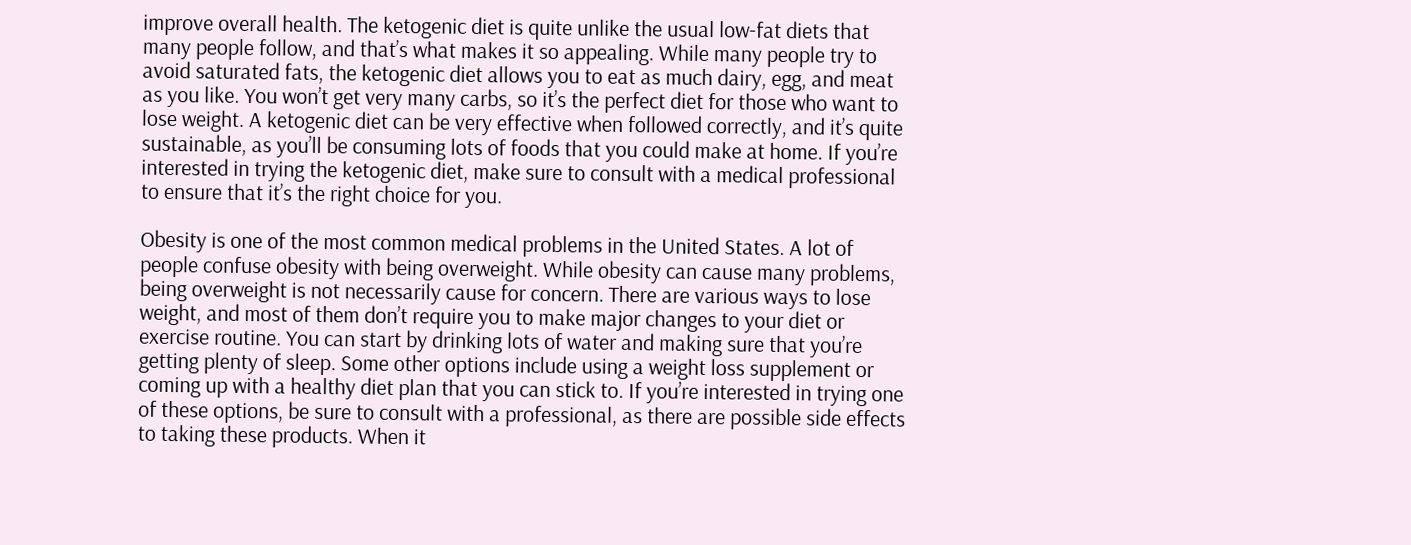improve overall health. The ketogenic diet is quite unlike the usual low-fat diets that many people follow, and that’s what makes it so appealing. While many people try to avoid saturated fats, the ketogenic diet allows you to eat as much dairy, egg, and meat as you like. You won’t get very many carbs, so it’s the perfect diet for those who want to lose weight. A ketogenic diet can be very effective when followed correctly, and it’s quite sustainable, as you’ll be consuming lots of foods that you could make at home. If you’re interested in trying the ketogenic diet, make sure to consult with a medical professional to ensure that it’s the right choice for you.

Obesity is one of the most common medical problems in the United States. A lot of people confuse obesity with being overweight. While obesity can cause many problems, being overweight is not necessarily cause for concern. There are various ways to lose weight, and most of them don’t require you to make major changes to your diet or exercise routine. You can start by drinking lots of water and making sure that you’re getting plenty of sleep. Some other options include using a weight loss supplement or coming up with a healthy diet plan that you can stick to. If you’re interested in trying one of these options, be sure to consult with a professional, as there are possible side effects to taking these products. When it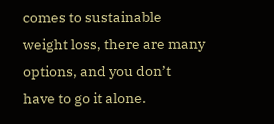comes to sustainable weight loss, there are many options, and you don’t have to go it alone.